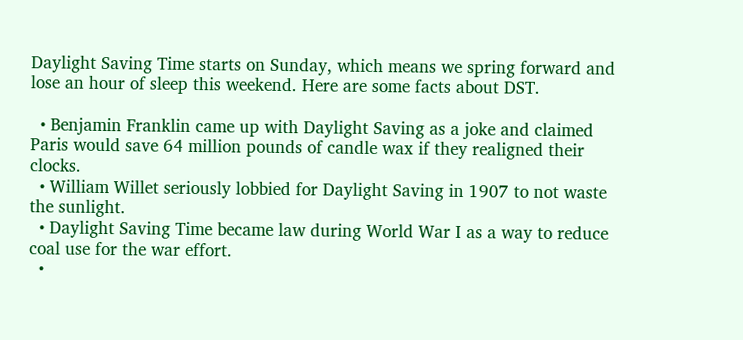Daylight Saving Time starts on Sunday, which means we spring forward and lose an hour of sleep this weekend. Here are some facts about DST.

  • Benjamin Franklin came up with Daylight Saving as a joke and claimed Paris would save 64 million pounds of candle wax if they realigned their clocks.
  • William Willet seriously lobbied for Daylight Saving in 1907 to not waste the sunlight.
  • Daylight Saving Time became law during World War I as a way to reduce coal use for the war effort.
  •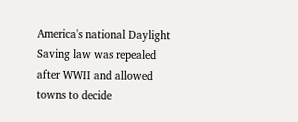America's national Daylight Saving law was repealed after WWII and allowed towns to decide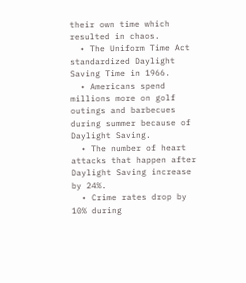their own time which resulted in chaos.
  • The Uniform Time Act standardized Daylight Saving Time in 1966.
  • Americans spend millions more on golf outings and barbecues during summer because of Daylight Saving.
  • The number of heart attacks that happen after Daylight Saving increase by 24%.
  • Crime rates drop by 10% during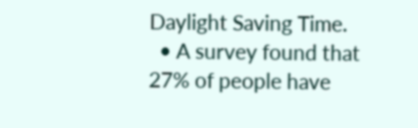Daylight Saving Time.
  • A survey found that 27% of people have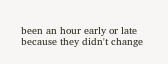been an hour early or late because they didn't change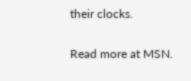their clocks.

Read more at MSN.